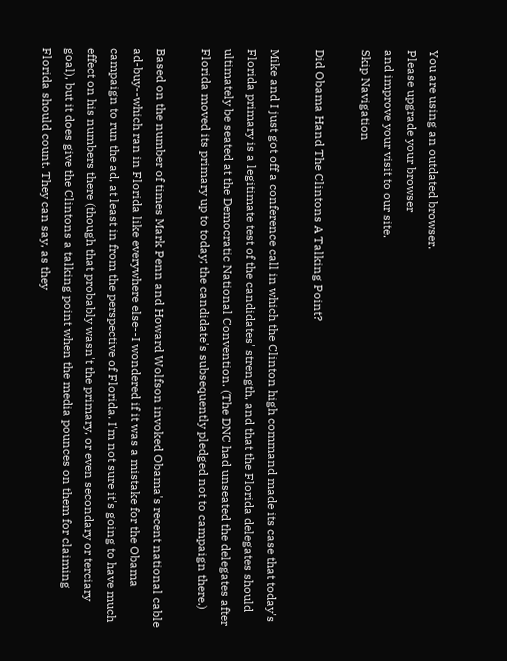You are using an outdated browser.
Please upgrade your browser
and improve your visit to our site.
Skip Navigation

Did Obama Hand The Clintons A Talking Point?

Mike and I just got off a conference call in which the Clinton high command made its case that today's Florida primary is a legitimate test of the candidates' strength, and that the Florida delegates should ultimately be seated at the Democratic National Convention. (The DNC had unseated the delegates after Florida moved its primary up to today; the candidate's subsequently pledged not to campaign there.)

Based on the number of times Mark Penn and Howard Wolfson invoked Obama's recent national cable ad-buy--which ran in Florida like everywhere else--I wondered if it was a mistake for the Obama campaign to run the ad, at least in from the perspective of Florida. I'm not sure it's going to have much effect on his numbers there (though that probably wasn't the primary, or even secondary or terciary goal), but it does give the Clintons a talking point when the media pounces on them for claiming Florida should count. They can say, as they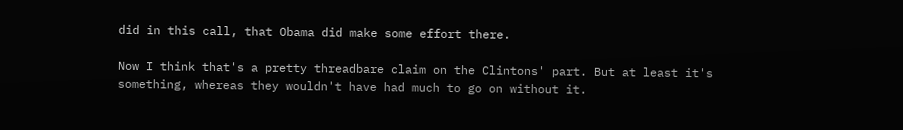did in this call, that Obama did make some effort there.

Now I think that's a pretty threadbare claim on the Clintons' part. But at least it's something, whereas they wouldn't have had much to go on without it.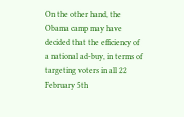On the other hand, the Obama camp may have decided that the efficiency of a national ad-buy, in terms of targeting voters in all 22 February 5th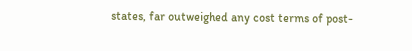states, far outweighed any cost terms of post-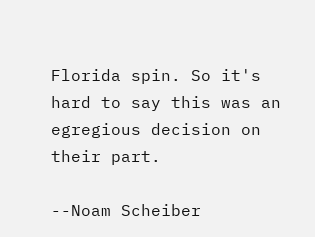Florida spin. So it's hard to say this was an egregious decision on their part.

--Noam Scheiber